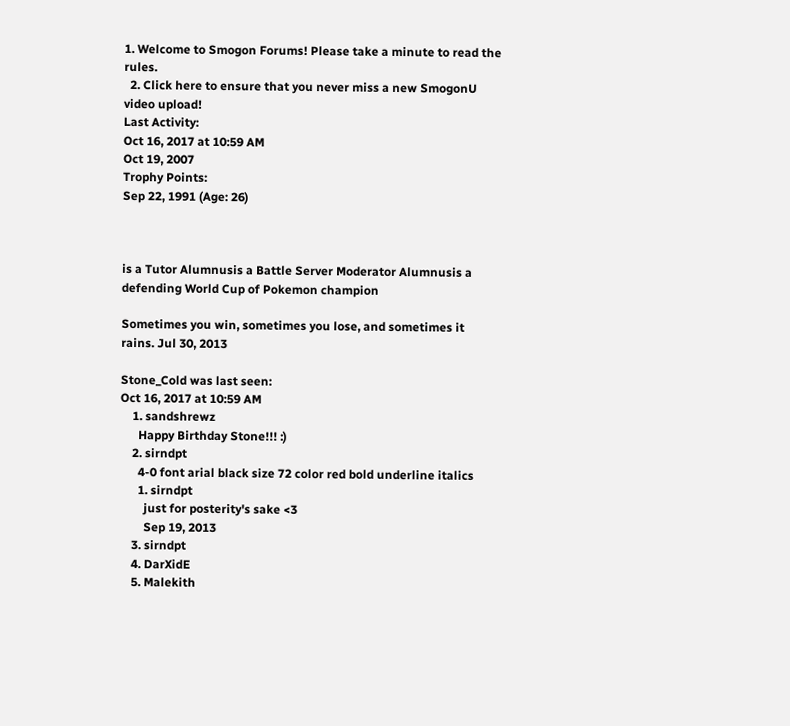1. Welcome to Smogon Forums! Please take a minute to read the rules.
  2. Click here to ensure that you never miss a new SmogonU video upload!
Last Activity:
Oct 16, 2017 at 10:59 AM
Oct 19, 2007
Trophy Points:
Sep 22, 1991 (Age: 26)



is a Tutor Alumnusis a Battle Server Moderator Alumnusis a defending World Cup of Pokemon champion

Sometimes you win, sometimes you lose, and sometimes it rains. Jul 30, 2013

Stone_Cold was last seen:
Oct 16, 2017 at 10:59 AM
    1. sandshrewz
      Happy Birthday Stone!!! :)
    2. sirndpt
      4-0 font arial black size 72 color red bold underline italics
      1. sirndpt
        just for posterity's sake <3
        Sep 19, 2013
    3. sirndpt
    4. DarXidE
    5. Malekith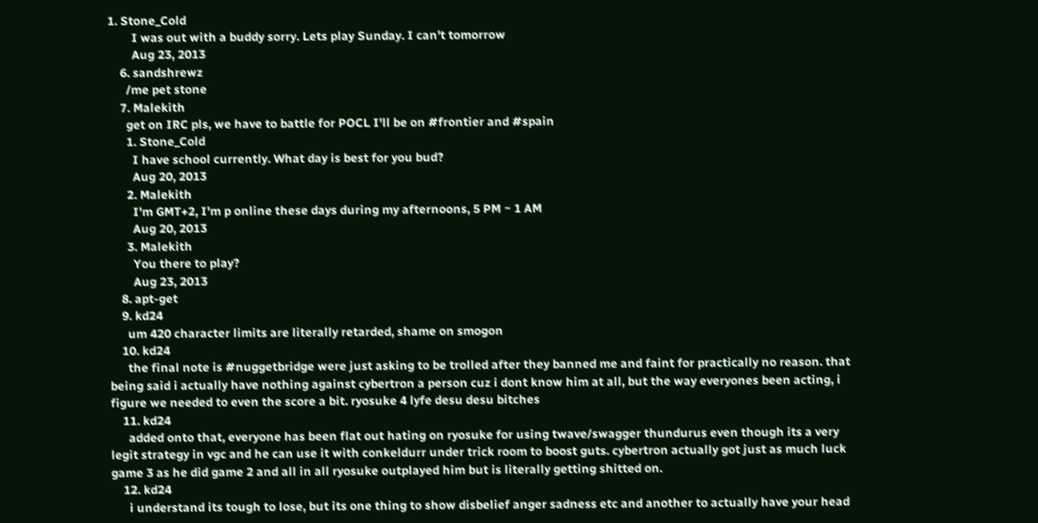1. Stone_Cold
        I was out with a buddy sorry. Lets play Sunday. I can't tomorrow
        Aug 23, 2013
    6. sandshrewz
      /me pet stone
    7. Malekith
      get on IRC pls, we have to battle for POCL I'll be on #frontier and #spain
      1. Stone_Cold
        I have school currently. What day is best for you bud?
        Aug 20, 2013
      2. Malekith
        I'm GMT+2, I'm p online these days during my afternoons, 5 PM ~ 1 AM
        Aug 20, 2013
      3. Malekith
        You there to play?
        Aug 23, 2013
    8. apt-get
    9. kd24
      um 420 character limits are literally retarded, shame on smogon
    10. kd24
      the final note is #nuggetbridge were just asking to be trolled after they banned me and faint for practically no reason. that being said i actually have nothing against cybertron a person cuz i dont know him at all, but the way everyones been acting, i figure we needed to even the score a bit. ryosuke 4 lyfe desu desu bitches
    11. kd24
      added onto that, everyone has been flat out hating on ryosuke for using twave/swagger thundurus even though its a very legit strategy in vgc and he can use it with conkeldurr under trick room to boost guts. cybertron actually got just as much luck game 3 as he did game 2 and all in all ryosuke outplayed him but is literally getting shitted on.
    12. kd24
      i understand its tough to lose, but its one thing to show disbelief anger sadness etc and another to actually have your head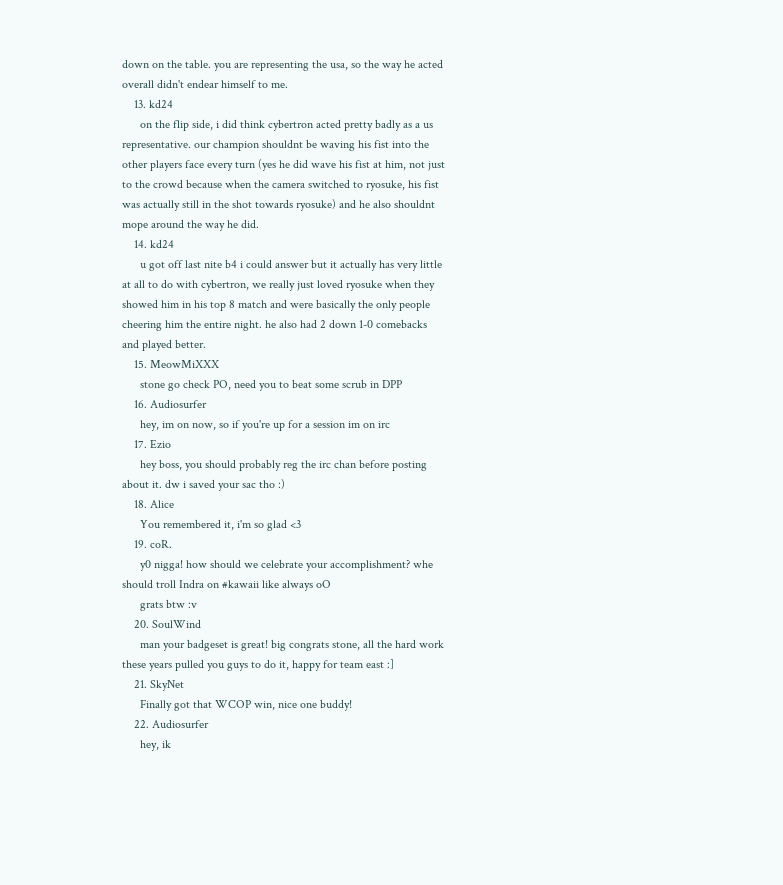down on the table. you are representing the usa, so the way he acted overall didn't endear himself to me.
    13. kd24
      on the flip side, i did think cybertron acted pretty badly as a us representative. our champion shouldnt be waving his fist into the other players face every turn (yes he did wave his fist at him, not just to the crowd because when the camera switched to ryosuke, his fist was actually still in the shot towards ryosuke) and he also shouldnt mope around the way he did.
    14. kd24
      u got off last nite b4 i could answer but it actually has very little at all to do with cybertron, we really just loved ryosuke when they showed him in his top 8 match and were basically the only people cheering him the entire night. he also had 2 down 1-0 comebacks and played better.
    15. MeowMiXXX
      stone go check PO, need you to beat some scrub in DPP
    16. Audiosurfer
      hey, im on now, so if you're up for a session im on irc
    17. Ezio
      hey boss, you should probably reg the irc chan before posting about it. dw i saved your sac tho :)
    18. Alice
      You remembered it, i'm so glad <3
    19. coR.
      y0 nigga! how should we celebrate your accomplishment? whe should troll Indra on #kawaii like always oO
      grats btw :v
    20. SoulWind
      man your badgeset is great! big congrats stone, all the hard work these years pulled you guys to do it, happy for team east :]
    21. SkyNet
      Finally got that WCOP win, nice one buddy!
    22. Audiosurfer
      hey, ik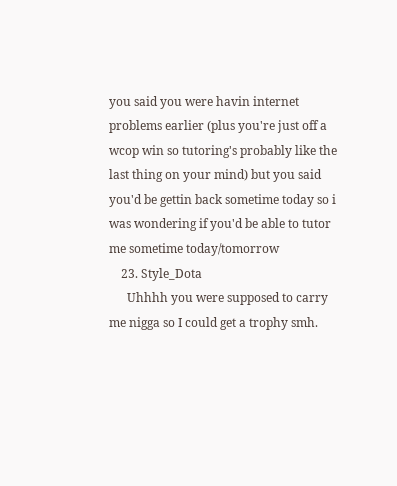you said you were havin internet problems earlier (plus you're just off a wcop win so tutoring's probably like the last thing on your mind) but you said you'd be gettin back sometime today so i was wondering if you'd be able to tutor me sometime today/tomorrow
    23. Style_Dota
      Uhhhh you were supposed to carry me nigga so I could get a trophy smh.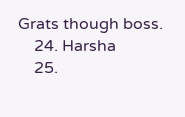Grats though boss.
    24. Harsha
    25.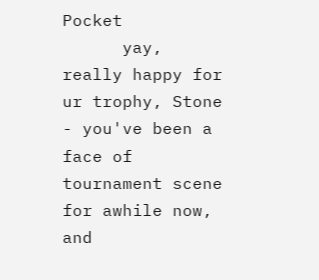Pocket
      yay, really happy for ur trophy, Stone - you've been a face of tournament scene for awhile now, and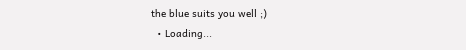the blue suits you well ;)
  • Loading...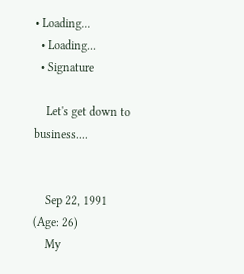• Loading...
  • Loading...
  • Signature

    Let's get down to business....


    Sep 22, 1991 (Age: 26)
    My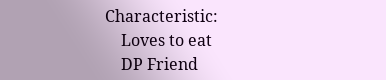Characteristic:
    Loves to eat
    DP Friend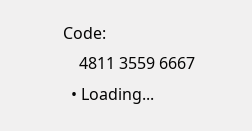Code:
    4811 3559 6667
  • Loading...